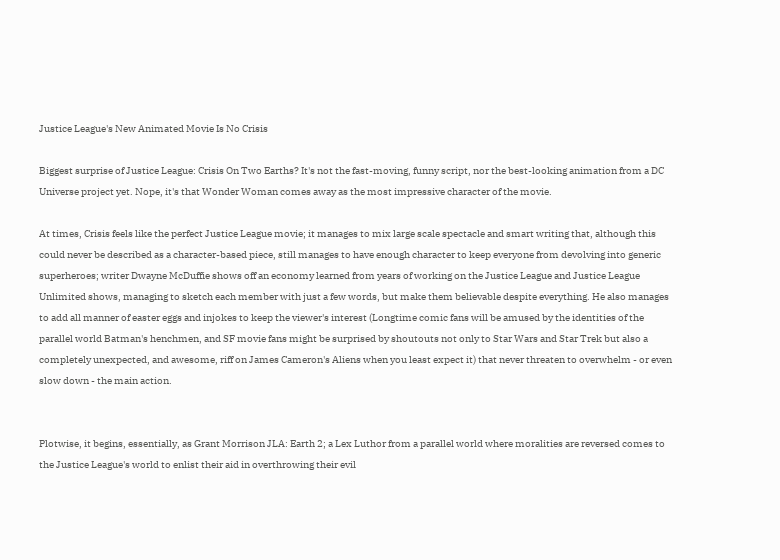Justice League's New Animated Movie Is No Crisis

Biggest surprise of Justice League: Crisis On Two Earths? It's not the fast-moving, funny script, nor the best-looking animation from a DC Universe project yet. Nope, it's that Wonder Woman comes away as the most impressive character of the movie.

At times, Crisis feels like the perfect Justice League movie; it manages to mix large scale spectacle and smart writing that, although this could never be described as a character-based piece, still manages to have enough character to keep everyone from devolving into generic superheroes; writer Dwayne McDuffie shows off an economy learned from years of working on the Justice League and Justice League Unlimited shows, managing to sketch each member with just a few words, but make them believable despite everything. He also manages to add all manner of easter eggs and injokes to keep the viewer's interest (Longtime comic fans will be amused by the identities of the parallel world Batman's henchmen, and SF movie fans might be surprised by shoutouts not only to Star Wars and Star Trek but also a completely unexpected, and awesome, riff on James Cameron's Aliens when you least expect it) that never threaten to overwhelm - or even slow down - the main action.


Plotwise, it begins, essentially, as Grant Morrison JLA: Earth 2; a Lex Luthor from a parallel world where moralities are reversed comes to the Justice League's world to enlist their aid in overthrowing their evil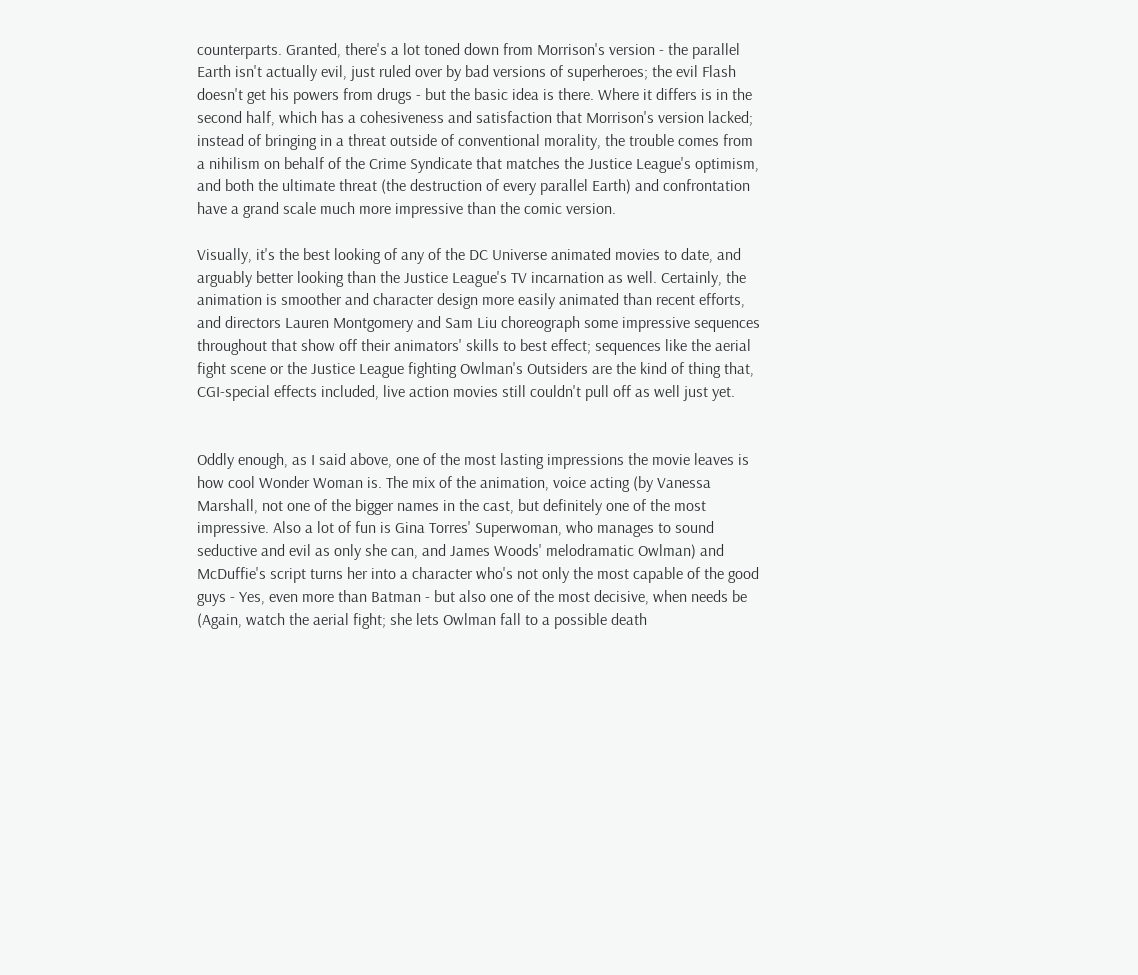counterparts. Granted, there's a lot toned down from Morrison's version - the parallel Earth isn't actually evil, just ruled over by bad versions of superheroes; the evil Flash doesn't get his powers from drugs - but the basic idea is there. Where it differs is in the second half, which has a cohesiveness and satisfaction that Morrison's version lacked; instead of bringing in a threat outside of conventional morality, the trouble comes from a nihilism on behalf of the Crime Syndicate that matches the Justice League's optimism, and both the ultimate threat (the destruction of every parallel Earth) and confrontation have a grand scale much more impressive than the comic version.

Visually, it's the best looking of any of the DC Universe animated movies to date, and arguably better looking than the Justice League's TV incarnation as well. Certainly, the animation is smoother and character design more easily animated than recent efforts, and directors Lauren Montgomery and Sam Liu choreograph some impressive sequences throughout that show off their animators' skills to best effect; sequences like the aerial fight scene or the Justice League fighting Owlman's Outsiders are the kind of thing that, CGI-special effects included, live action movies still couldn't pull off as well just yet.


Oddly enough, as I said above, one of the most lasting impressions the movie leaves is how cool Wonder Woman is. The mix of the animation, voice acting (by Vanessa Marshall, not one of the bigger names in the cast, but definitely one of the most impressive. Also a lot of fun is Gina Torres' Superwoman, who manages to sound seductive and evil as only she can, and James Woods' melodramatic Owlman) and McDuffie's script turns her into a character who's not only the most capable of the good guys - Yes, even more than Batman - but also one of the most decisive, when needs be (Again, watch the aerial fight; she lets Owlman fall to a possible death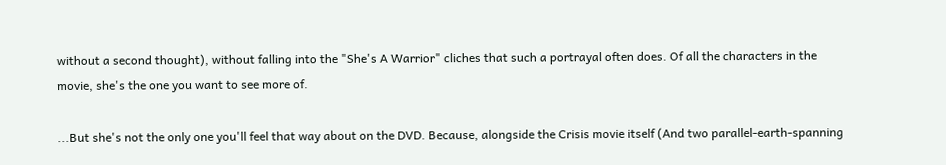without a second thought), without falling into the "She's A Warrior" cliches that such a portrayal often does. Of all the characters in the movie, she's the one you want to see more of.

...But she's not the only one you'll feel that way about on the DVD. Because, alongside the Crisis movie itself (And two parallel-earth-spanning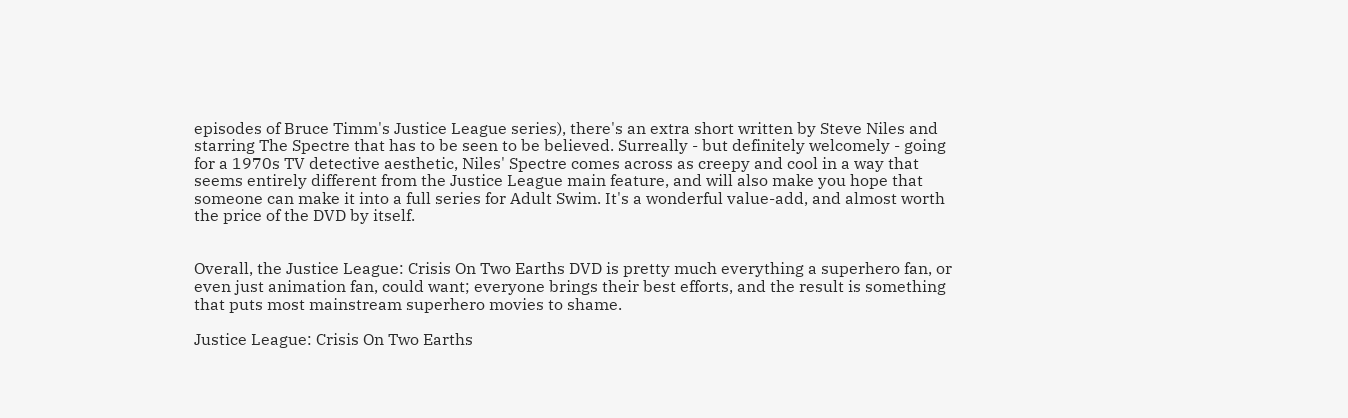episodes of Bruce Timm's Justice League series), there's an extra short written by Steve Niles and starring The Spectre that has to be seen to be believed. Surreally - but definitely welcomely - going for a 1970s TV detective aesthetic, Niles' Spectre comes across as creepy and cool in a way that seems entirely different from the Justice League main feature, and will also make you hope that someone can make it into a full series for Adult Swim. It's a wonderful value-add, and almost worth the price of the DVD by itself.


Overall, the Justice League: Crisis On Two Earths DVD is pretty much everything a superhero fan, or even just animation fan, could want; everyone brings their best efforts, and the result is something that puts most mainstream superhero movies to shame.

Justice League: Crisis On Two Earths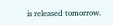is released tomorrow.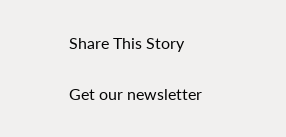Share This Story

Get our newsletter